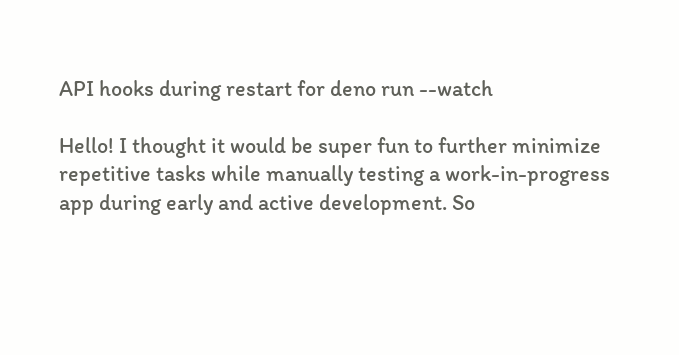API hooks during restart for deno run --watch

Hello! I thought it would be super fun to further minimize repetitive tasks while manually testing a work-in-progress app during early and active development. So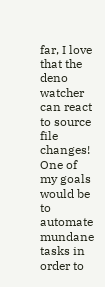far, I love that the deno watcher can react to source file changes! One of my goals would be to automate mundane tasks in order to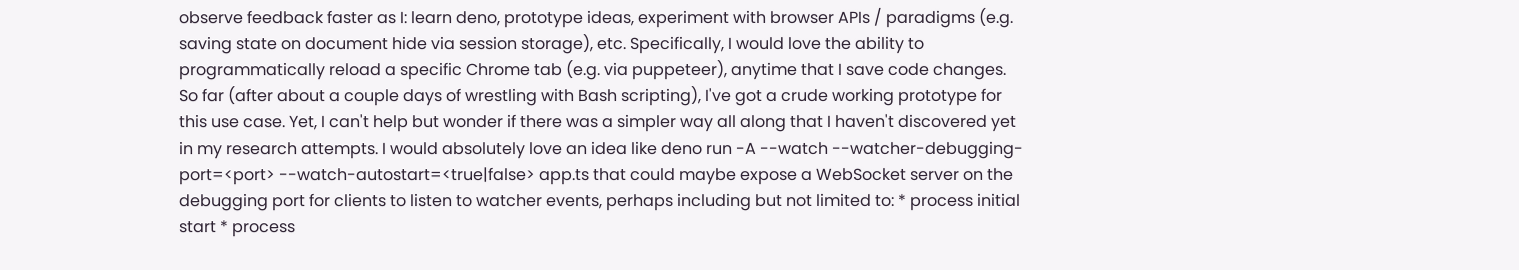observe feedback faster as I: learn deno, prototype ideas, experiment with browser APIs / paradigms (e.g. saving state on document hide via session storage), etc. Specifically, I would love the ability to programmatically reload a specific Chrome tab (e.g. via puppeteer), anytime that I save code changes. So far (after about a couple days of wrestling with Bash scripting), I've got a crude working prototype for this use case. Yet, I can't help but wonder if there was a simpler way all along that I haven't discovered yet in my research attempts. I would absolutely love an idea like deno run -A --watch --watcher-debugging-port=<port> --watch-autostart=<true|false> app.ts that could maybe expose a WebSocket server on the debugging port for clients to listen to watcher events, perhaps including but not limited to: * process initial start * process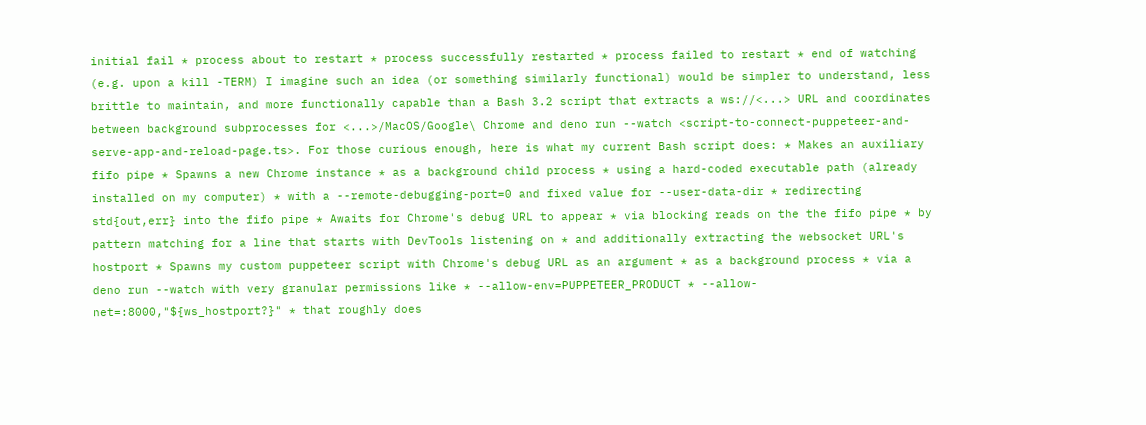initial fail * process about to restart * process successfully restarted * process failed to restart * end of watching (e.g. upon a kill -TERM) I imagine such an idea (or something similarly functional) would be simpler to understand, less brittle to maintain, and more functionally capable than a Bash 3.2 script that extracts a ws://<...> URL and coordinates between background subprocesses for <...>/MacOS/Google\ Chrome and deno run --watch <script-to-connect-puppeteer-and-serve-app-and-reload-page.ts>. For those curious enough, here is what my current Bash script does: * Makes an auxiliary fifo pipe * Spawns a new Chrome instance * as a background child process * using a hard-coded executable path (already installed on my computer) * with a --remote-debugging-port=0 and fixed value for --user-data-dir * redirecting std{out,err} into the fifo pipe * Awaits for Chrome's debug URL to appear * via blocking reads on the the fifo pipe * by pattern matching for a line that starts with DevTools listening on * and additionally extracting the websocket URL's hostport * Spawns my custom puppeteer script with Chrome's debug URL as an argument * as a background process * via a deno run --watch with very granular permissions like * --allow-env=PUPPETEER_PRODUCT * --allow-net=:8000,"${ws_hostport?}" * that roughly does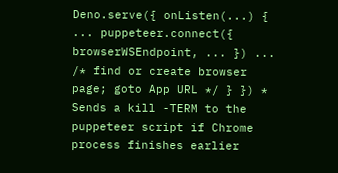Deno.serve({ onListen(...) { ... puppeteer.connect({ browserWSEndpoint, ... }) ... /* find or create browser page; goto App URL */ } }) * Sends a kill -TERM to the puppeteer script if Chrome process finishes earlier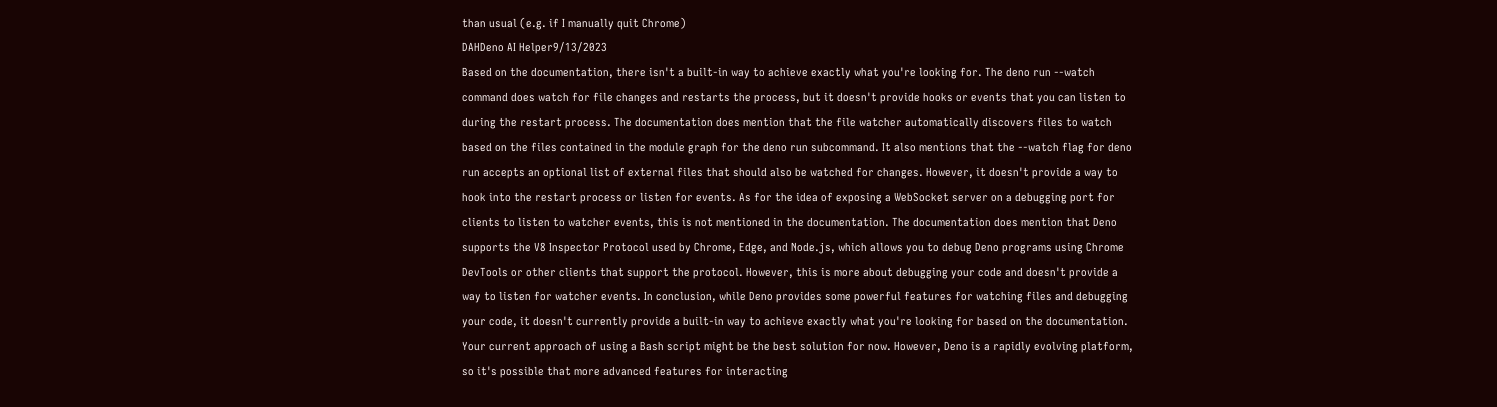than usual (e.g. if I manually quit Chrome)
DAHDeno AI Helper9/13/2023
Based on the documentation, there isn't a built-in way to achieve exactly what you're looking for. The deno run --watch command does watch for file changes and restarts the process, but it doesn't provide hooks or events that you can listen to during the restart process. The documentation does mention that the file watcher automatically discovers files to watch based on the files contained in the module graph for the deno run subcommand. It also mentions that the --watch flag for deno run accepts an optional list of external files that should also be watched for changes. However, it doesn't provide a way to hook into the restart process or listen for events. As for the idea of exposing a WebSocket server on a debugging port for clients to listen to watcher events, this is not mentioned in the documentation. The documentation does mention that Deno supports the V8 Inspector Protocol used by Chrome, Edge, and Node.js, which allows you to debug Deno programs using Chrome DevTools or other clients that support the protocol. However, this is more about debugging your code and doesn't provide a way to listen for watcher events. In conclusion, while Deno provides some powerful features for watching files and debugging your code, it doesn't currently provide a built-in way to achieve exactly what you're looking for based on the documentation. Your current approach of using a Bash script might be the best solution for now. However, Deno is a rapidly evolving platform, so it's possible that more advanced features for interacting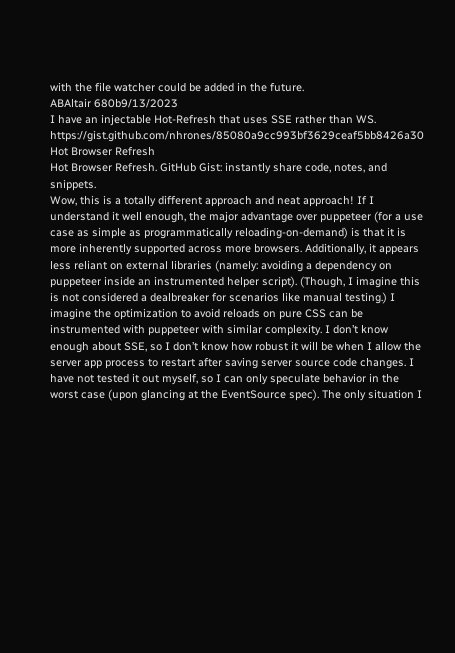with the file watcher could be added in the future.
ABAltair 680b9/13/2023
I have an injectable Hot-Refresh that uses SSE rather than WS. https://gist.github.com/nhrones/85080a9cc993bf3629ceaf5bb8426a30
Hot Browser Refresh
Hot Browser Refresh. GitHub Gist: instantly share code, notes, and snippets.
Wow, this is a totally different approach and neat approach! If I understand it well enough, the major advantage over puppeteer (for a use case as simple as programmatically reloading-on-demand) is that it is more inherently supported across more browsers. Additionally, it appears less reliant on external libraries (namely: avoiding a dependency on puppeteer inside an instrumented helper script). (Though, I imagine this is not considered a dealbreaker for scenarios like manual testing.) I imagine the optimization to avoid reloads on pure CSS can be instrumented with puppeteer with similar complexity. I don’t know enough about SSE, so I don’t know how robust it will be when I allow the server app process to restart after saving server source code changes. I have not tested it out myself, so I can only speculate behavior in the worst case (upon glancing at the EventSource spec). The only situation I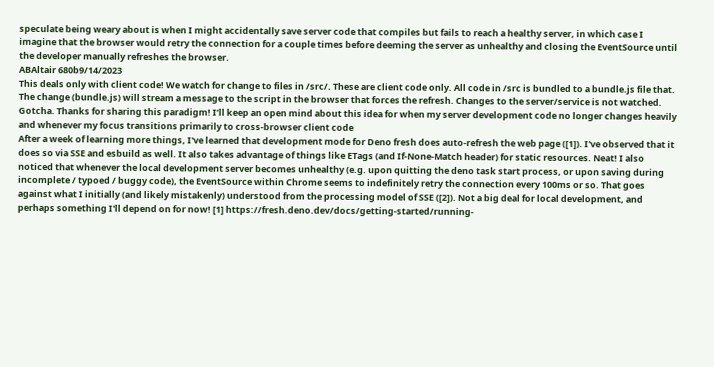speculate being weary about is when I might accidentally save server code that compiles but fails to reach a healthy server, in which case I imagine that the browser would retry the connection for a couple times before deeming the server as unhealthy and closing the EventSource until the developer manually refreshes the browser.
ABAltair 680b9/14/2023
This deals only with client code! We watch for change to files in /src/. These are client code only. All code in /src is bundled to a bundle.js file that. The change (bundle.js) will stream a message to the script in the browser that forces the refresh. Changes to the server/service is not watched.
Gotcha. Thanks for sharing this paradigm! I’ll keep an open mind about this idea for when my server development code no longer changes heavily and whenever my focus transitions primarily to cross-browser client code
After a week of learning more things, I've learned that development mode for Deno fresh does auto-refresh the web page ([1]). I've observed that it does so via SSE and esbuild as well. It also takes advantage of things like ETags (and If-None-Match header) for static resources. Neat! I also noticed that whenever the local development server becomes unhealthy (e.g. upon quitting the deno task start process, or upon saving during incomplete / typoed / buggy code), the EventSource within Chrome seems to indefinitely retry the connection every 100ms or so. That goes against what I initially (and likely mistakenly) understood from the processing model of SSE ([2]). Not a big deal for local development, and perhaps something I'll depend on for now! [1] https://fresh.deno.dev/docs/getting-started/running-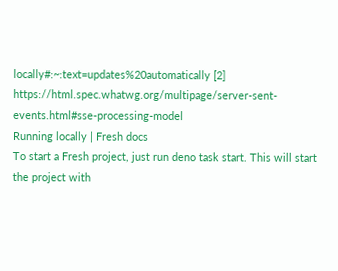locally#:~:text=updates%20automatically [2] https://html.spec.whatwg.org/multipage/server-sent-events.html#sse-processing-model
Running locally | Fresh docs
To start a Fresh project, just run deno task start. This will start the project with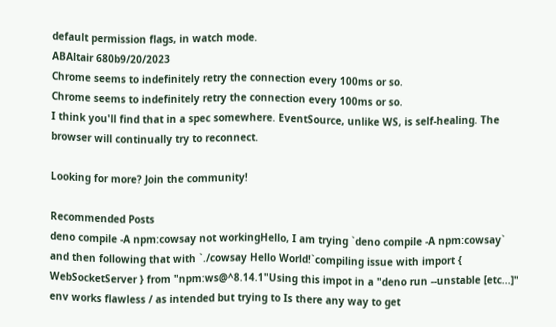default permission flags, in watch mode.
ABAltair 680b9/20/2023
Chrome seems to indefinitely retry the connection every 100ms or so.
Chrome seems to indefinitely retry the connection every 100ms or so.
I think you'll find that in a spec somewhere. EventSource, unlike WS, is self-healing. The browser will continually try to reconnect.

Looking for more? Join the community!

Recommended Posts
deno compile -A npm:cowsay not workingHello, I am trying `deno compile -A npm:cowsay` and then following that with `./cowsay Hello World!`compiling issue with import { WebSocketServer } from "npm:ws@^8.14.1"Using this impot in a "deno run --unstable [etc...]" env works flawless / as intended but trying to Is there any way to get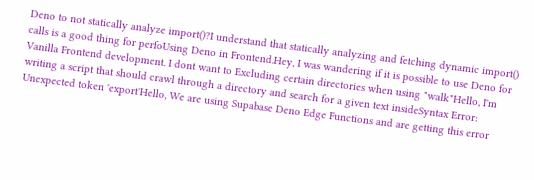Deno to not statically analyze import()?I understand that statically analyzing and fetching dynamic import() calls is a good thing for perfoUsing Deno in Frontend.Hey, I was wandering if it is possible to use Deno for Vanilla Frontend development. I dont want to Excluding certain directories when using "walk"Hello, I'm writing a script that should crawl through a directory and search for a given text insideSyntax Error: Unexpected token 'export'Hello, We are using Supabase Deno Edge Functions and are getting this error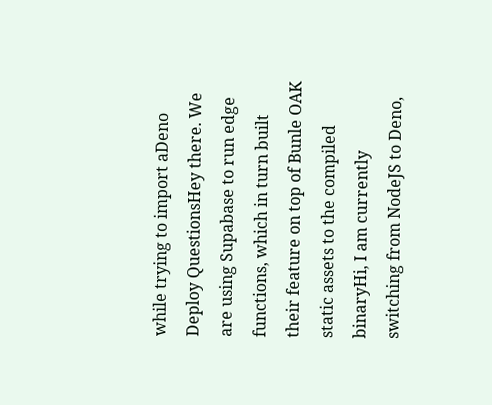while trying to import aDeno Deploy QuestionsHey there. We are using Supabase to run edge functions, which in turn built their feature on top of Bunle OAK static assets to the compiled binaryHi, I am currently switching from NodeJS to Deno,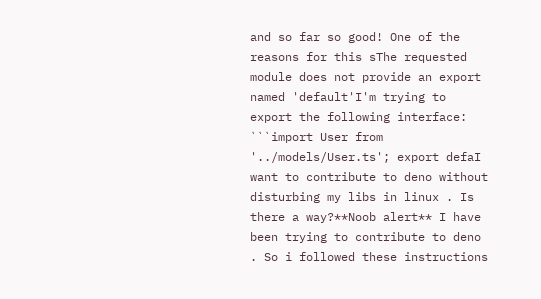and so far so good! One of the reasons for this sThe requested module does not provide an export named 'default'I'm trying to export the following interface: ```import User from '../models/User.ts'; export defaI want to contribute to deno without disturbing my libs in linux . Is there a way?**Noob alert** I have been trying to contribute to deno . So i followed these instructions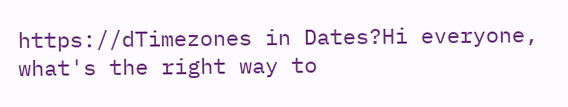https://dTimezones in Dates?Hi everyone, what's the right way to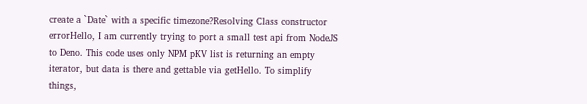create a `Date` with a specific timezone?Resolving Class constructor errorHello, I am currently trying to port a small test api from NodeJS to Deno. This code uses only NPM pKV list is returning an empty iterator, but data is there and gettable via getHello. To simplify things,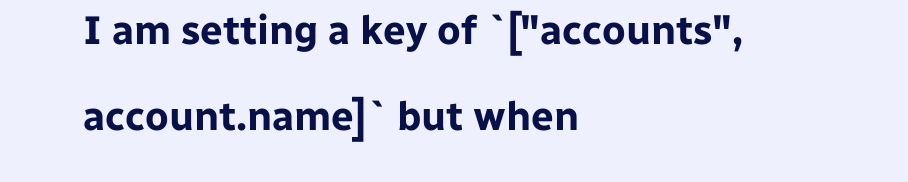I am setting a key of `["accounts", account.name]` but when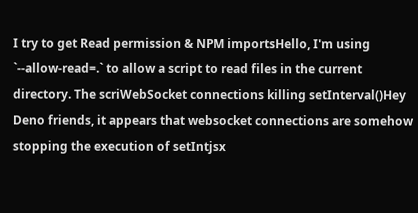I try to get Read permission & NPM importsHello, I'm using `--allow-read=.` to allow a script to read files in the current directory. The scriWebSocket connections killing setInterval()Hey Deno friends, it appears that websocket connections are somehow stopping the execution of setIntjsx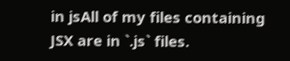in jsAll of my files containing JSX are in `.js` files.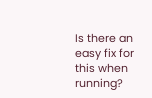Is there an easy fix for this when running?